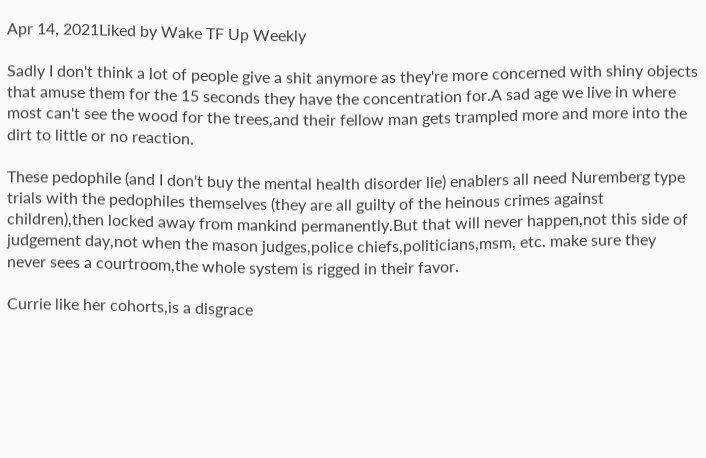Apr 14, 2021Liked by Wake TF Up Weekly

Sadly I don't think a lot of people give a shit anymore as they're more concerned with shiny objects that amuse them for the 15 seconds they have the concentration for.A sad age we live in where most can't see the wood for the trees,and their fellow man gets trampled more and more into the dirt to little or no reaction.

These pedophile (and I don't buy the mental health disorder lie) enablers all need Nuremberg type trials with the pedophiles themselves (they are all guilty of the heinous crimes against children),then locked away from mankind permanently.But that will never happen,not this side of judgement day,not when the mason judges,police chiefs,politicians,msm, etc. make sure they never sees a courtroom,the whole system is rigged in their favor.

Currie like her cohorts,is a disgrace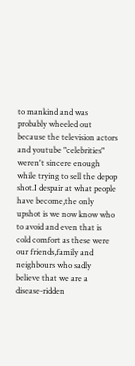to mankind and was probably wheeled out because the television actors and youtube "celebrities" weren't sincere enough while trying to sell the depop shot.I despair at what people have become,the only upshot is we now know who to avoid and even that is cold comfort as these were our friends,family and neighbours who sadly believe that we are a disease-ridden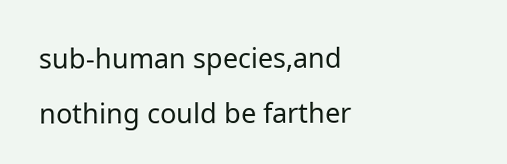sub-human species,and nothing could be farther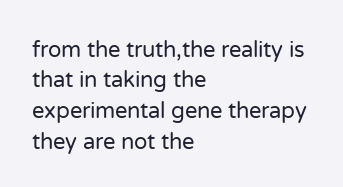from the truth,the reality is that in taking the experimental gene therapy they are not the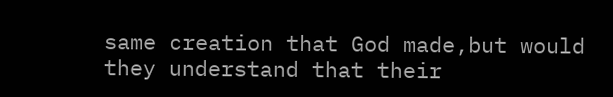same creation that God made,but would they understand that their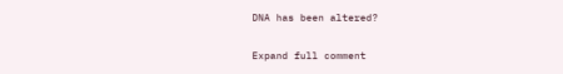DNA has been altered?

Expand full comment